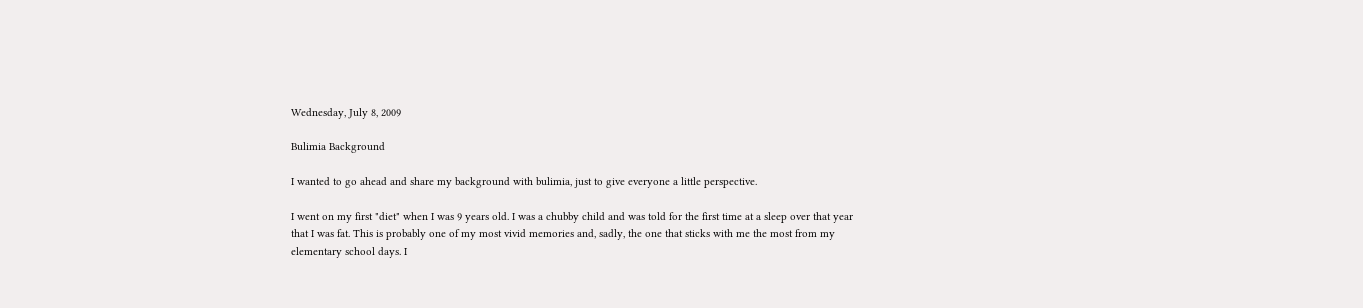Wednesday, July 8, 2009

Bulimia Background

I wanted to go ahead and share my background with bulimia, just to give everyone a little perspective.

I went on my first "diet" when I was 9 years old. I was a chubby child and was told for the first time at a sleep over that year that I was fat. This is probably one of my most vivid memories and, sadly, the one that sticks with me the most from my elementary school days. I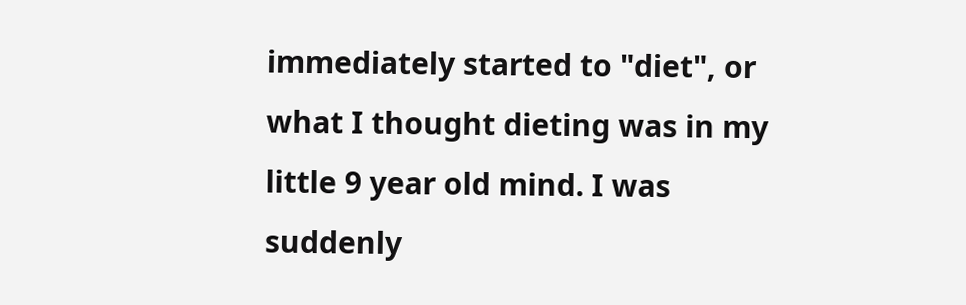immediately started to "diet", or what I thought dieting was in my little 9 year old mind. I was suddenly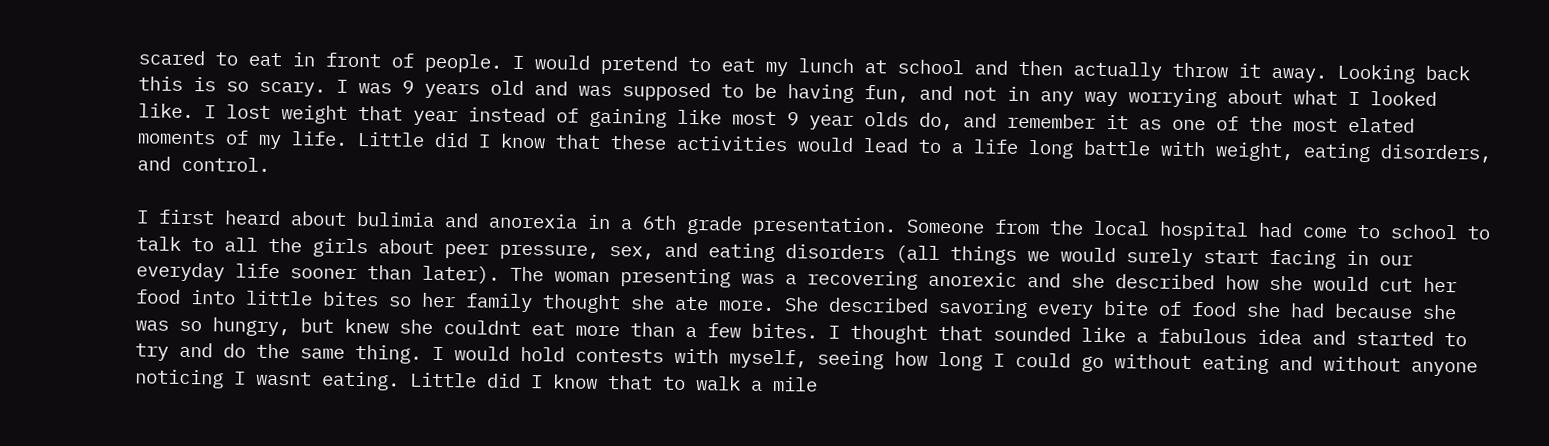scared to eat in front of people. I would pretend to eat my lunch at school and then actually throw it away. Looking back this is so scary. I was 9 years old and was supposed to be having fun, and not in any way worrying about what I looked like. I lost weight that year instead of gaining like most 9 year olds do, and remember it as one of the most elated moments of my life. Little did I know that these activities would lead to a life long battle with weight, eating disorders, and control.

I first heard about bulimia and anorexia in a 6th grade presentation. Someone from the local hospital had come to school to talk to all the girls about peer pressure, sex, and eating disorders (all things we would surely start facing in our everyday life sooner than later). The woman presenting was a recovering anorexic and she described how she would cut her food into little bites so her family thought she ate more. She described savoring every bite of food she had because she was so hungry, but knew she couldnt eat more than a few bites. I thought that sounded like a fabulous idea and started to try and do the same thing. I would hold contests with myself, seeing how long I could go without eating and without anyone noticing I wasnt eating. Little did I know that to walk a mile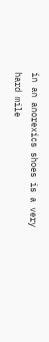in an anorexics shoes is a very hard mile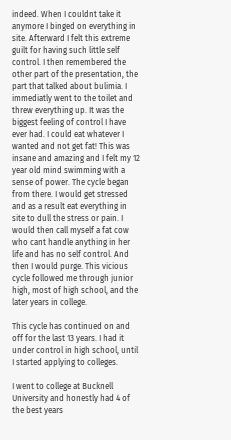indeed. When I couldnt take it anymore I binged on everything in site. Afterward I felt this extreme guilt for having such little self control. I then remembered the other part of the presentation, the part that talked about bulimia. I immediatly went to the toilet and threw everything up. It was the biggest feeling of control I have ever had. I could eat whatever I wanted and not get fat! This was insane and amazing and I felt my 12 year old mind swimming with a sense of power. The cycle began from there. I would get stressed and as a result eat everything in site to dull the stress or pain. I would then call myself a fat cow who cant handle anything in her life and has no self control. And then I would purge. This vicious cycle followed me through junior high, most of high school, and the later years in college.

This cycle has continued on and off for the last 13 years. I had it under control in high school, until I started applying to colleges.

I went to college at Bucknell University and honestly had 4 of the best years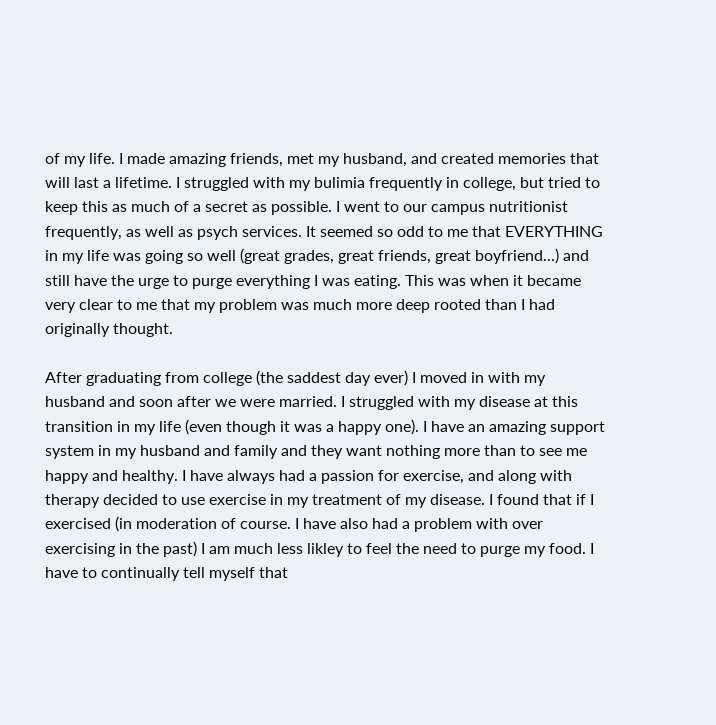of my life. I made amazing friends, met my husband, and created memories that will last a lifetime. I struggled with my bulimia frequently in college, but tried to keep this as much of a secret as possible. I went to our campus nutritionist frequently, as well as psych services. It seemed so odd to me that EVERYTHING in my life was going so well (great grades, great friends, great boyfriend...) and still have the urge to purge everything I was eating. This was when it became very clear to me that my problem was much more deep rooted than I had originally thought.

After graduating from college (the saddest day ever) I moved in with my husband and soon after we were married. I struggled with my disease at this transition in my life (even though it was a happy one). I have an amazing support system in my husband and family and they want nothing more than to see me happy and healthy. I have always had a passion for exercise, and along with therapy decided to use exercise in my treatment of my disease. I found that if I exercised (in moderation of course. I have also had a problem with over exercising in the past) I am much less likley to feel the need to purge my food. I have to continually tell myself that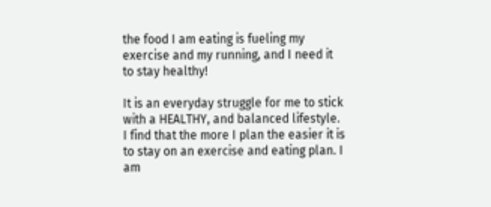the food I am eating is fueling my exercise and my running, and I need it to stay healthy!

It is an everyday struggle for me to stick with a HEALTHY, and balanced lifestyle. I find that the more I plan the easier it is to stay on an exercise and eating plan. I am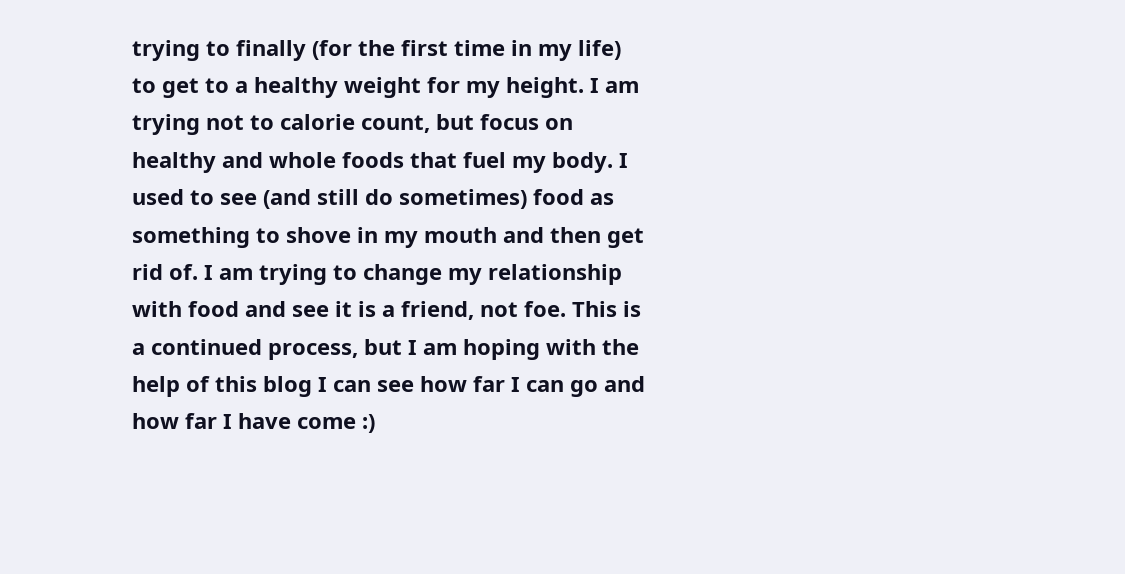trying to finally (for the first time in my life) to get to a healthy weight for my height. I am trying not to calorie count, but focus on healthy and whole foods that fuel my body. I used to see (and still do sometimes) food as something to shove in my mouth and then get rid of. I am trying to change my relationship with food and see it is a friend, not foe. This is a continued process, but I am hoping with the help of this blog I can see how far I can go and how far I have come :)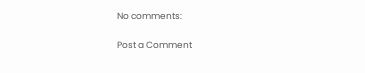No comments:

Post a Comment